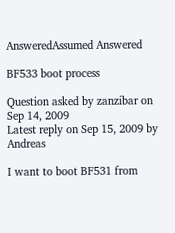AnsweredAssumed Answered

BF533 boot process

Question asked by zanzibar on Sep 14, 2009
Latest reply on Sep 15, 2009 by Andreas

I want to boot BF531 from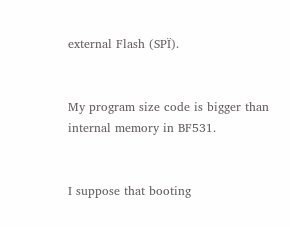external Flash (SPÏ).


My program size code is bigger than internal memory in BF531.


I suppose that booting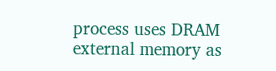process uses DRAM external memory as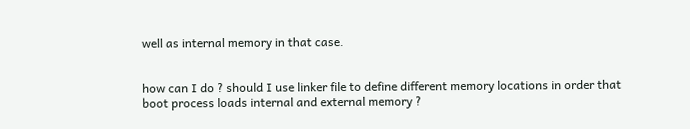well as internal memory in that case.


how can I do ? should I use linker file to define different memory locations in order that boot process loads internal and external memory ?